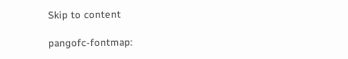Skip to content

pangofc-fontmap: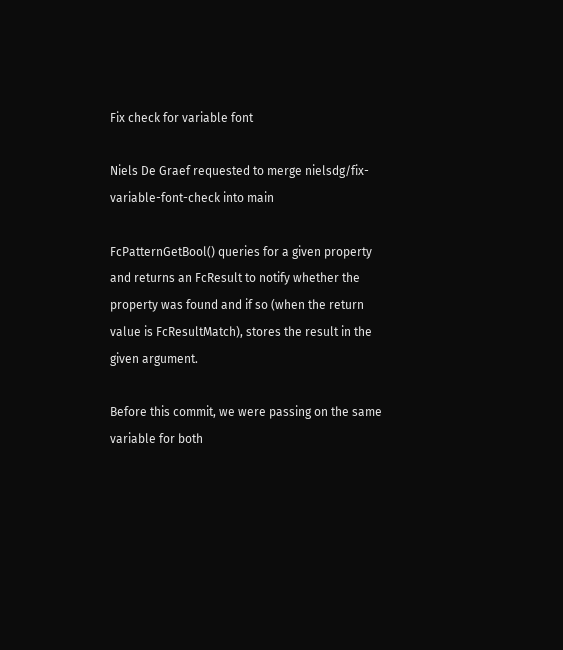Fix check for variable font

Niels De Graef requested to merge nielsdg/fix-variable-font-check into main

FcPatternGetBool() queries for a given property and returns an FcResult to notify whether the property was found and if so (when the return value is FcResultMatch), stores the result in the given argument.

Before this commit, we were passing on the same variable for both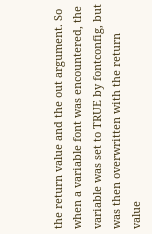the return value and the out argument. So when a variable font was encountered, the variable was set to TRUE by fontconfig, but was then overwritten with the return value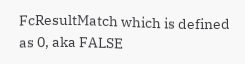FcResultMatch which is defined as 0, aka FALSE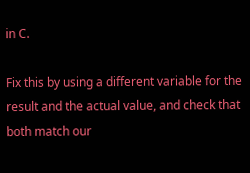in C.

Fix this by using a different variable for the result and the actual value, and check that both match our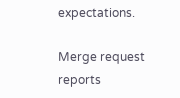expectations.

Merge request reports